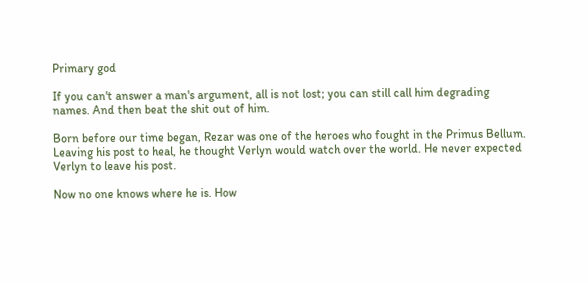Primary god

If you can't answer a man's argument, all is not lost; you can still call him degrading names. And then beat the shit out of him.

Born before our time began, Rezar was one of the heroes who fought in the Primus Bellum. Leaving his post to heal, he thought Verlyn would watch over the world. He never expected Verlyn to leave his post.

Now no one knows where he is. How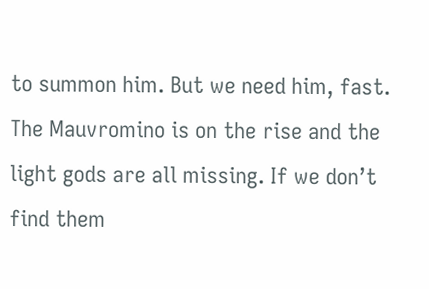to summon him. But we need him, fast. The Mauvromino is on the rise and the light gods are all missing. If we don’t find them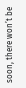soon, there won’t be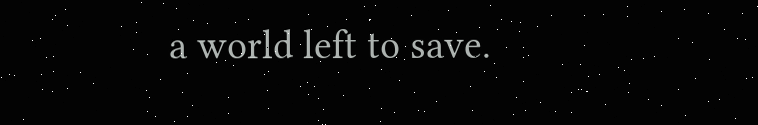a world left to save.